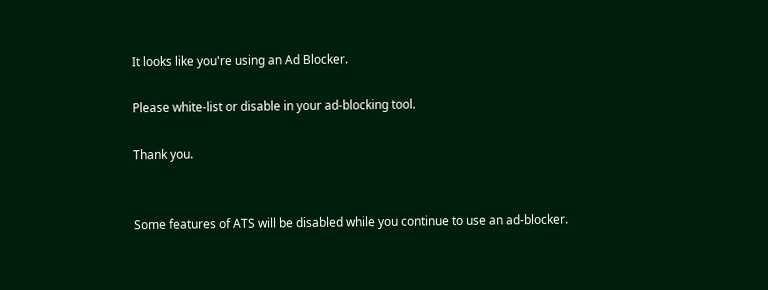It looks like you're using an Ad Blocker.

Please white-list or disable in your ad-blocking tool.

Thank you.


Some features of ATS will be disabled while you continue to use an ad-blocker.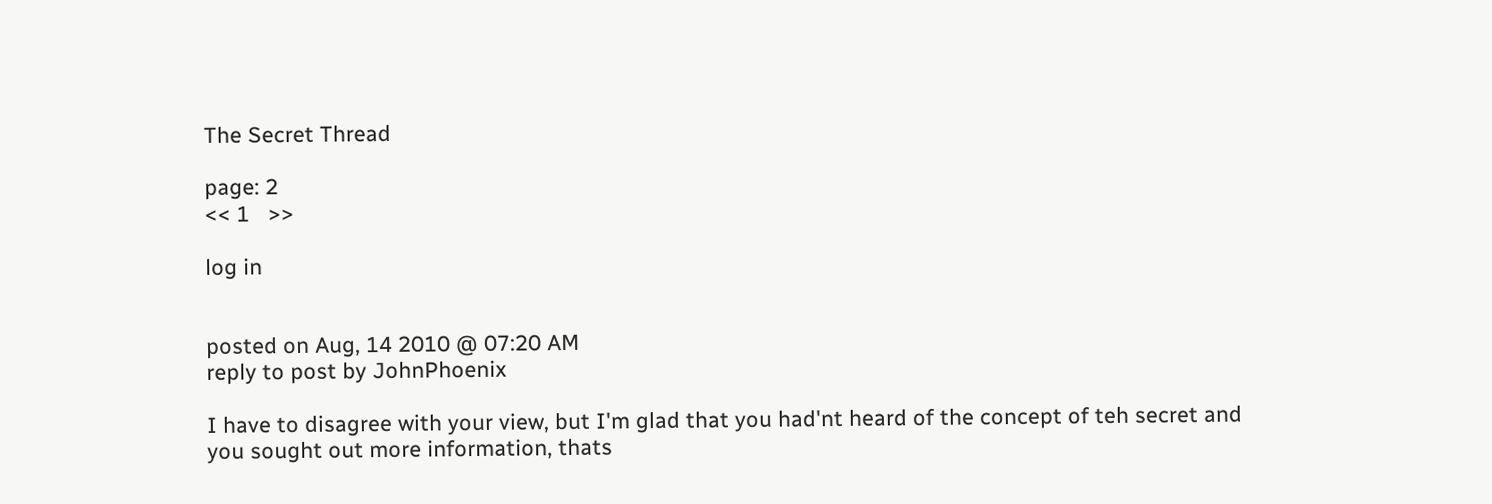The Secret Thread

page: 2
<< 1   >>

log in


posted on Aug, 14 2010 @ 07:20 AM
reply to post by JohnPhoenix

I have to disagree with your view, but I'm glad that you had'nt heard of the concept of teh secret and you sought out more information, thats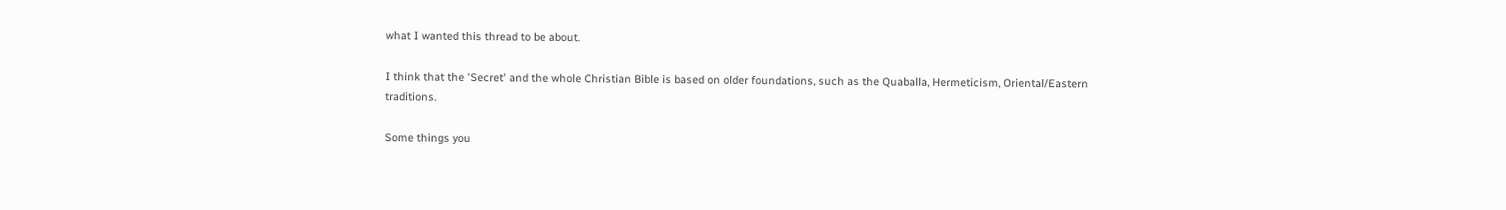what I wanted this thread to be about.

I think that the 'Secret' and the whole Christian Bible is based on older foundations, such as the Quaballa, Hermeticism, Oriental/Eastern traditions.

Some things you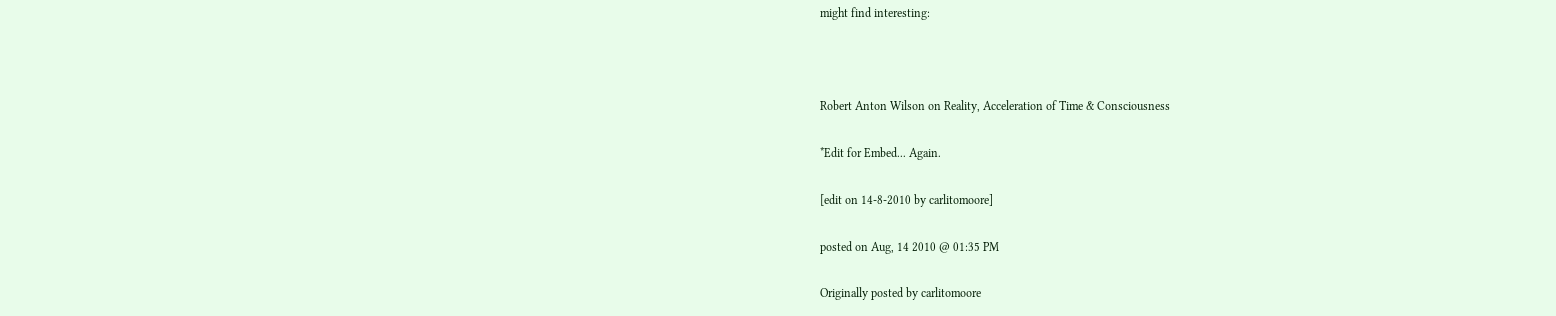might find interesting:



Robert Anton Wilson on Reality, Acceleration of Time & Consciousness

*Edit for Embed... Again.

[edit on 14-8-2010 by carlitomoore]

posted on Aug, 14 2010 @ 01:35 PM

Originally posted by carlitomoore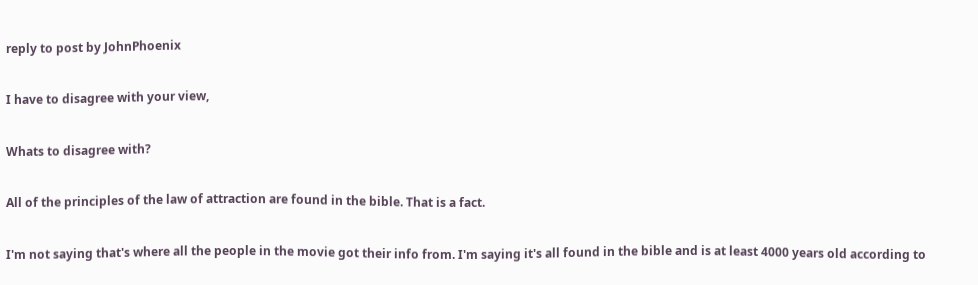reply to post by JohnPhoenix

I have to disagree with your view,

Whats to disagree with?

All of the principles of the law of attraction are found in the bible. That is a fact.

I'm not saying that's where all the people in the movie got their info from. I'm saying it's all found in the bible and is at least 4000 years old according to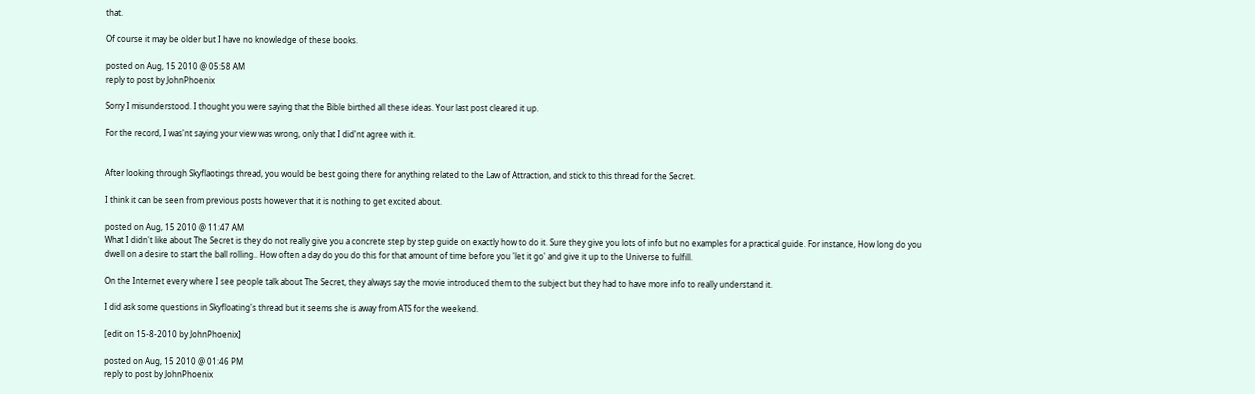that.

Of course it may be older but I have no knowledge of these books.

posted on Aug, 15 2010 @ 05:58 AM
reply to post by JohnPhoenix

Sorry I misunderstood. I thought you were saying that the Bible birthed all these ideas. Your last post cleared it up.

For the record, I was'nt saying your view was wrong, only that I did'nt agree with it.


After looking through Skyflaotings thread, you would be best going there for anything related to the Law of Attraction, and stick to this thread for the Secret.

I think it can be seen from previous posts however that it is nothing to get excited about.

posted on Aug, 15 2010 @ 11:47 AM
What I didn't like about The Secret is they do not really give you a concrete step by step guide on exactly how to do it. Sure they give you lots of info but no examples for a practical guide. For instance, How long do you dwell on a desire to start the ball rolling.. How often a day do you do this for that amount of time before you 'let it go' and give it up to the Universe to fulfill.

On the Internet every where I see people talk about The Secret, they always say the movie introduced them to the subject but they had to have more info to really understand it.

I did ask some questions in Skyfloating's thread but it seems she is away from ATS for the weekend.

[edit on 15-8-2010 by JohnPhoenix]

posted on Aug, 15 2010 @ 01:46 PM
reply to post by JohnPhoenix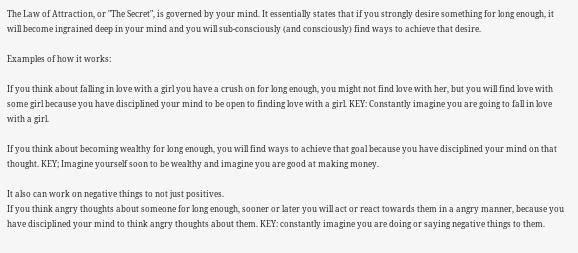The Law of Attraction, or "The Secret", is governed by your mind. It essentially states that if you strongly desire something for long enough, it will become ingrained deep in your mind and you will sub-consciously (and consciously) find ways to achieve that desire.

Examples of how it works:

If you think about falling in love with a girl you have a crush on for long enough, you might not find love with her, but you will find love with some girl because you have disciplined your mind to be open to finding love with a girl. KEY: Constantly imagine you are going to fall in love with a girl.

If you think about becoming wealthy for long enough, you will find ways to achieve that goal because you have disciplined your mind on that thought. KEY; Imagine yourself soon to be wealthy and imagine you are good at making money.

It also can work on negative things to not just positives.
If you think angry thoughts about someone for long enough, sooner or later you will act or react towards them in a angry manner, because you have disciplined your mind to think angry thoughts about them. KEY: constantly imagine you are doing or saying negative things to them.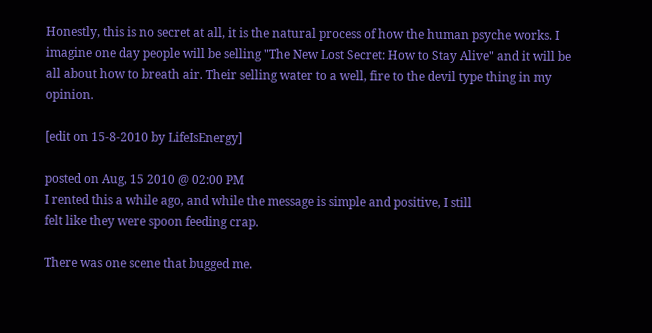Honestly, this is no secret at all, it is the natural process of how the human psyche works. I imagine one day people will be selling "The New Lost Secret: How to Stay Alive" and it will be all about how to breath air. Their selling water to a well, fire to the devil type thing in my opinion.

[edit on 15-8-2010 by LifeIsEnergy]

posted on Aug, 15 2010 @ 02:00 PM
I rented this a while ago, and while the message is simple and positive, I still
felt like they were spoon feeding crap.

There was one scene that bugged me.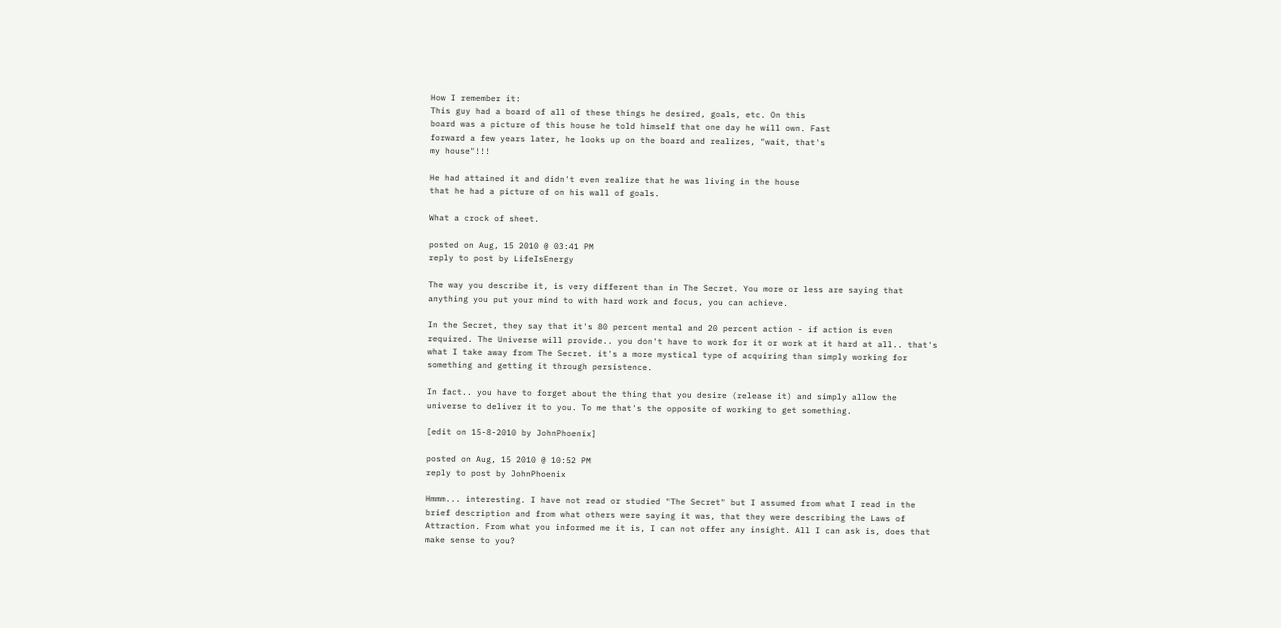How I remember it:
This guy had a board of all of these things he desired, goals, etc. On this
board was a picture of this house he told himself that one day he will own. Fast
forward a few years later, he looks up on the board and realizes, "wait, that's
my house"!!!

He had attained it and didn't even realize that he was living in the house
that he had a picture of on his wall of goals.

What a crock of sheet.

posted on Aug, 15 2010 @ 03:41 PM
reply to post by LifeIsEnergy

The way you describe it, is very different than in The Secret. You more or less are saying that anything you put your mind to with hard work and focus, you can achieve.

In the Secret, they say that it's 80 percent mental and 20 percent action - if action is even required. The Universe will provide.. you don't have to work for it or work at it hard at all.. that's what I take away from The Secret. it's a more mystical type of acquiring than simply working for something and getting it through persistence.

In fact.. you have to forget about the thing that you desire (release it) and simply allow the universe to deliver it to you. To me that's the opposite of working to get something.

[edit on 15-8-2010 by JohnPhoenix]

posted on Aug, 15 2010 @ 10:52 PM
reply to post by JohnPhoenix

Hmmm... interesting. I have not read or studied "The Secret" but I assumed from what I read in the brief description and from what others were saying it was, that they were describing the Laws of Attraction. From what you informed me it is, I can not offer any insight. All I can ask is, does that make sense to you?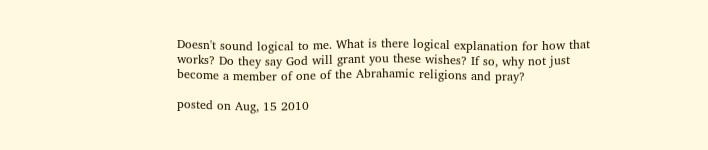Doesn't sound logical to me. What is there logical explanation for how that works? Do they say God will grant you these wishes? If so, why not just become a member of one of the Abrahamic religions and pray?

posted on Aug, 15 2010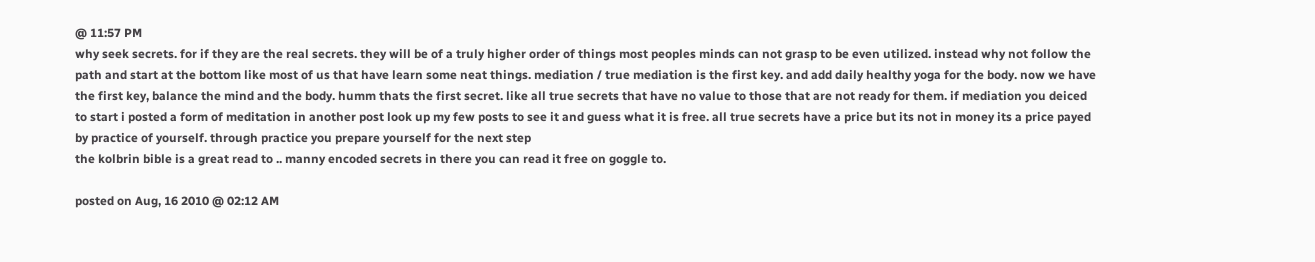@ 11:57 PM
why seek secrets. for if they are the real secrets. they will be of a truly higher order of things most peoples minds can not grasp to be even utilized. instead why not follow the path and start at the bottom like most of us that have learn some neat things. mediation / true mediation is the first key. and add daily healthy yoga for the body. now we have the first key, balance the mind and the body. humm thats the first secret. like all true secrets that have no value to those that are not ready for them. if mediation you deiced to start i posted a form of meditation in another post look up my few posts to see it and guess what it is free. all true secrets have a price but its not in money its a price payed by practice of yourself. through practice you prepare yourself for the next step
the kolbrin bible is a great read to .. manny encoded secrets in there you can read it free on goggle to.

posted on Aug, 16 2010 @ 02:12 AM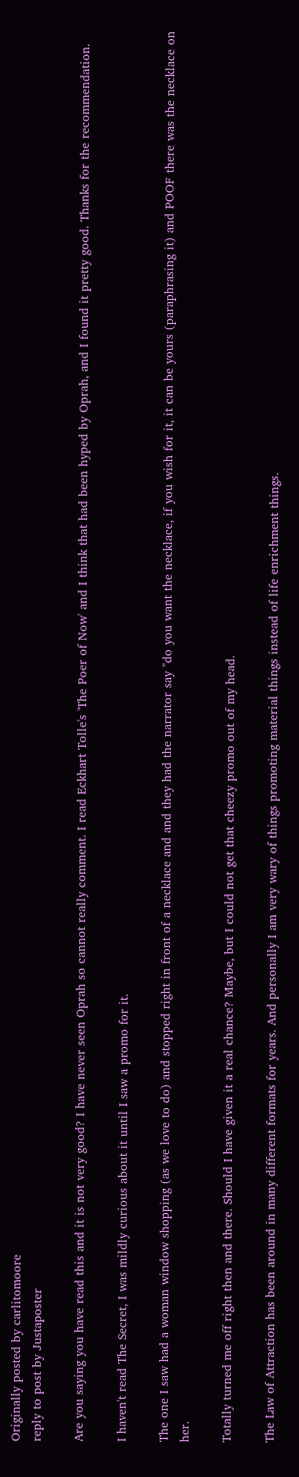Originally posted by carlitomoore
reply to post by Justaposter

Are you saying you have read this and it is not very good? I have never seen Oprah so cannot really comment. I read Eckhart Tolle's 'The Poer of Now' and I think that had been hyped by Oprah, and I found it pretty good. Thanks for the recommendation.

I haven't read The Secret, I was mildly curious about it until I saw a promo for it.

The one I saw had a woman window shopping (as we love to do) and stopped right in front of a necklace and and they had the narrator say "do you want the necklace, if you wish for it, it can be yours (paraphrasing it) and POOF there was the necklace on her.

Totally turned me off right then and there. Should I have given it a real chance? Maybe, but I could not get that cheezy promo out of my head.

The Law of Attraction has been around in many different formats for years. And personally I am very wary of things promoting material things instead of life enrichment things.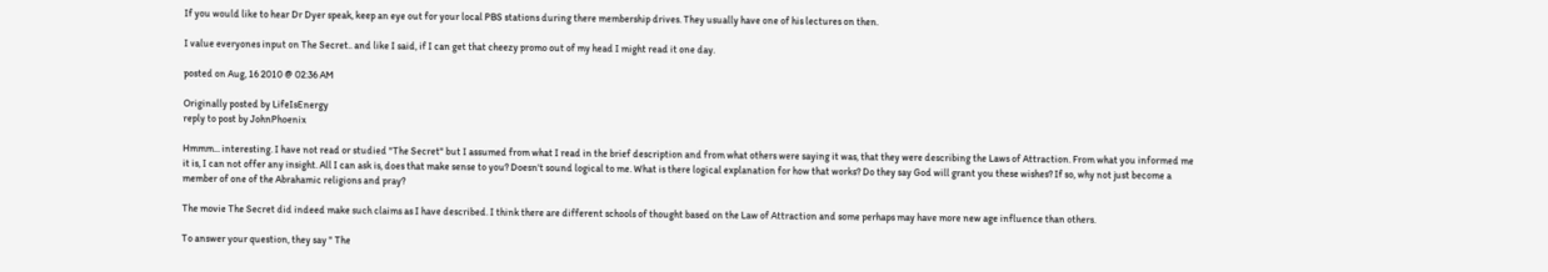If you would like to hear Dr Dyer speak, keep an eye out for your local PBS stations during there membership drives. They usually have one of his lectures on then.

I value everyones input on The Secret.. and like I said, if I can get that cheezy promo out of my head I might read it one day.

posted on Aug, 16 2010 @ 02:36 AM

Originally posted by LifeIsEnergy
reply to post by JohnPhoenix

Hmmm... interesting. I have not read or studied "The Secret" but I assumed from what I read in the brief description and from what others were saying it was, that they were describing the Laws of Attraction. From what you informed me it is, I can not offer any insight. All I can ask is, does that make sense to you? Doesn't sound logical to me. What is there logical explanation for how that works? Do they say God will grant you these wishes? If so, why not just become a member of one of the Abrahamic religions and pray?

The movie The Secret did indeed make such claims as I have described. I think there are different schools of thought based on the Law of Attraction and some perhaps may have more new age influence than others.

To answer your question, they say " The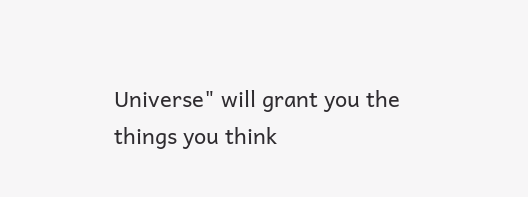Universe" will grant you the things you think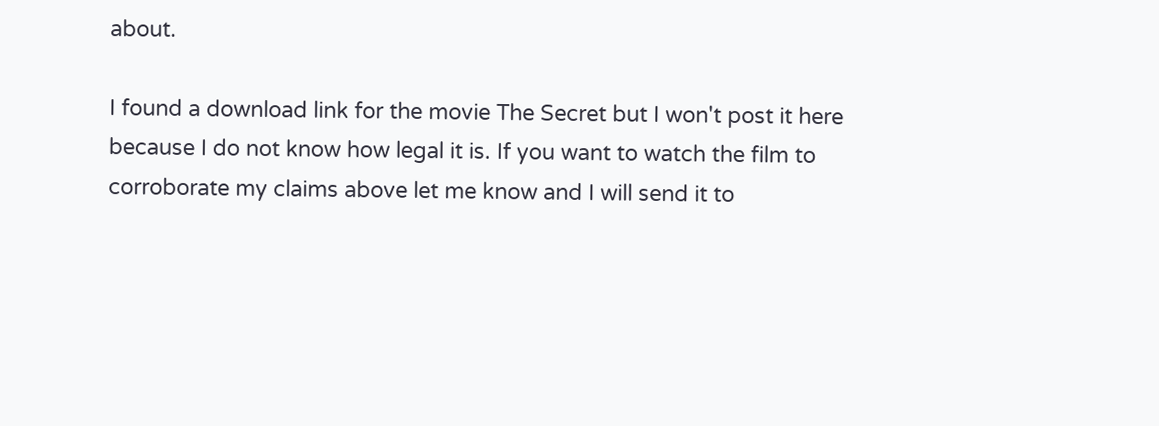about.

I found a download link for the movie The Secret but I won't post it here because I do not know how legal it is. If you want to watch the film to corroborate my claims above let me know and I will send it to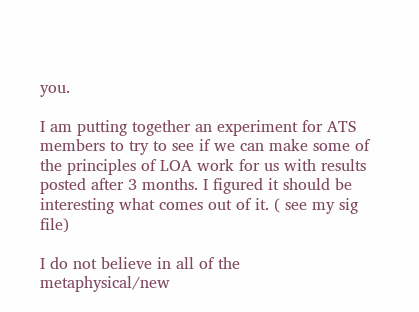you.

I am putting together an experiment for ATS members to try to see if we can make some of the principles of LOA work for us with results posted after 3 months. I figured it should be interesting what comes out of it. ( see my sig file)

I do not believe in all of the metaphysical/new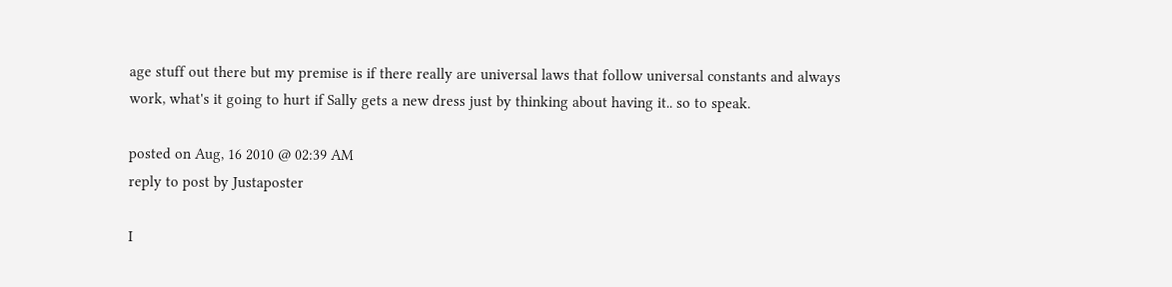age stuff out there but my premise is if there really are universal laws that follow universal constants and always work, what's it going to hurt if Sally gets a new dress just by thinking about having it.. so to speak.

posted on Aug, 16 2010 @ 02:39 AM
reply to post by Justaposter

I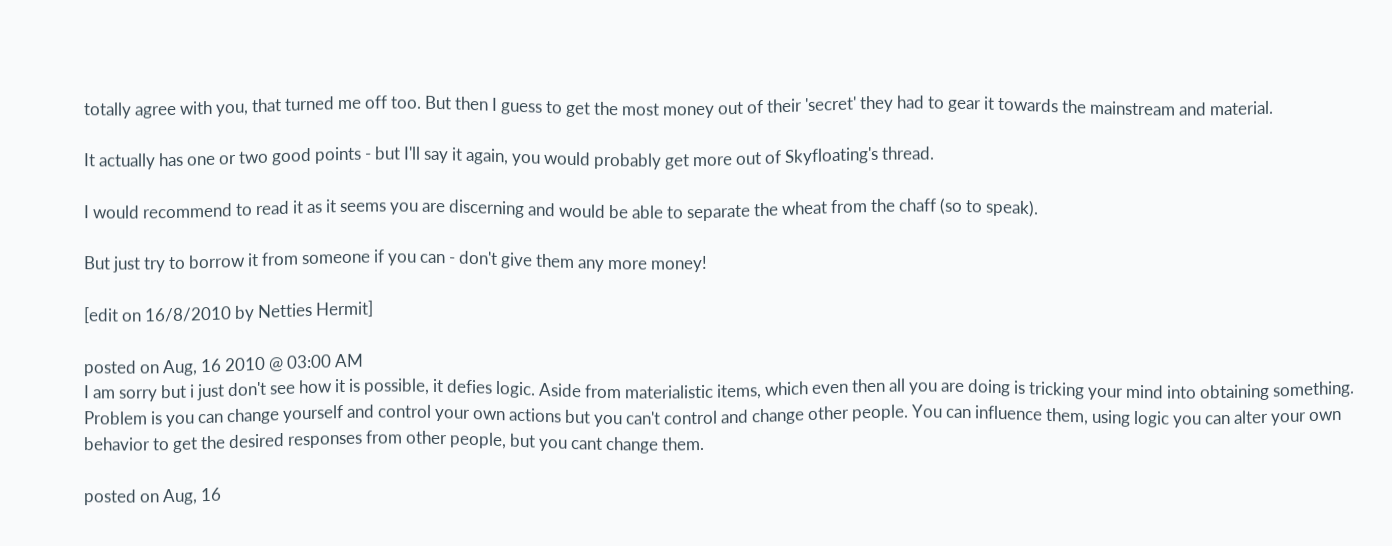totally agree with you, that turned me off too. But then I guess to get the most money out of their 'secret' they had to gear it towards the mainstream and material.

It actually has one or two good points - but I'll say it again, you would probably get more out of Skyfloating's thread.

I would recommend to read it as it seems you are discerning and would be able to separate the wheat from the chaff (so to speak).

But just try to borrow it from someone if you can - don't give them any more money!

[edit on 16/8/2010 by Netties Hermit]

posted on Aug, 16 2010 @ 03:00 AM
I am sorry but i just don't see how it is possible, it defies logic. Aside from materialistic items, which even then all you are doing is tricking your mind into obtaining something. Problem is you can change yourself and control your own actions but you can't control and change other people. You can influence them, using logic you can alter your own behavior to get the desired responses from other people, but you cant change them.

posted on Aug, 16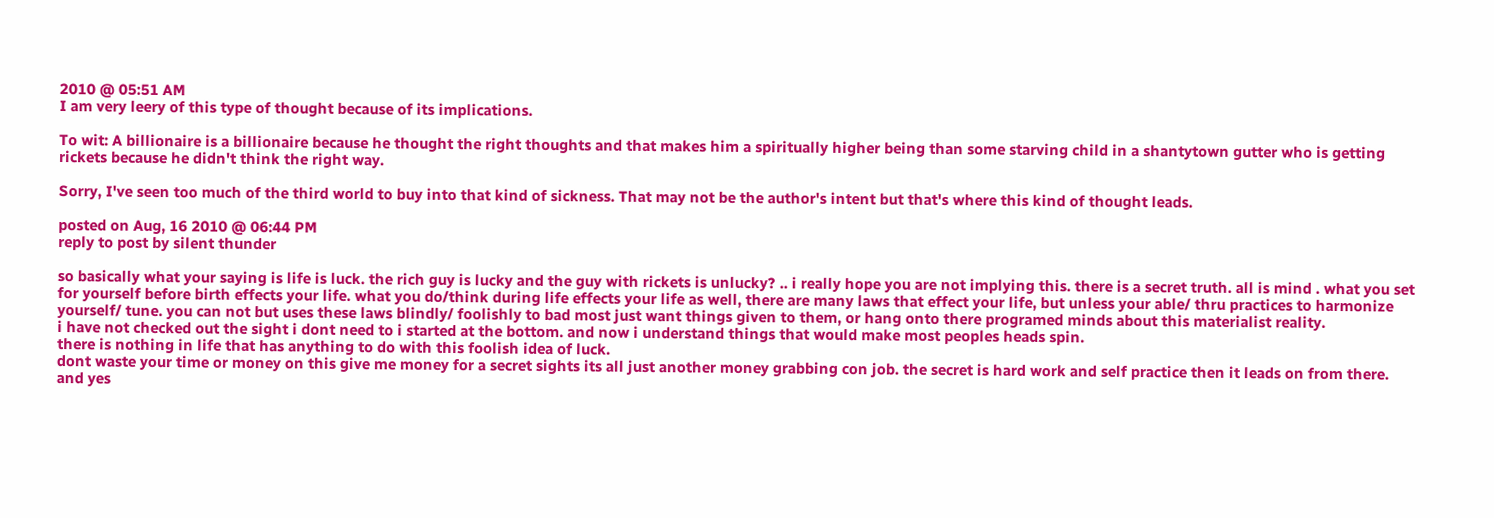2010 @ 05:51 AM
I am very leery of this type of thought because of its implications.

To wit: A billionaire is a billionaire because he thought the right thoughts and that makes him a spiritually higher being than some starving child in a shantytown gutter who is getting rickets because he didn't think the right way.

Sorry, I've seen too much of the third world to buy into that kind of sickness. That may not be the author's intent but that's where this kind of thought leads.

posted on Aug, 16 2010 @ 06:44 PM
reply to post by silent thunder

so basically what your saying is life is luck. the rich guy is lucky and the guy with rickets is unlucky? .. i really hope you are not implying this. there is a secret truth. all is mind . what you set for yourself before birth effects your life. what you do/think during life effects your life as well, there are many laws that effect your life, but unless your able/ thru practices to harmonize yourself/ tune. you can not but uses these laws blindly/ foolishly to bad most just want things given to them, or hang onto there programed minds about this materialist reality.
i have not checked out the sight i dont need to i started at the bottom. and now i understand things that would make most peoples heads spin.
there is nothing in life that has anything to do with this foolish idea of luck.
dont waste your time or money on this give me money for a secret sights its all just another money grabbing con job. the secret is hard work and self practice then it leads on from there.
and yes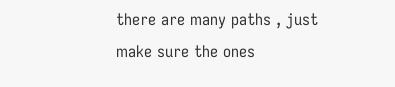there are many paths , just make sure the ones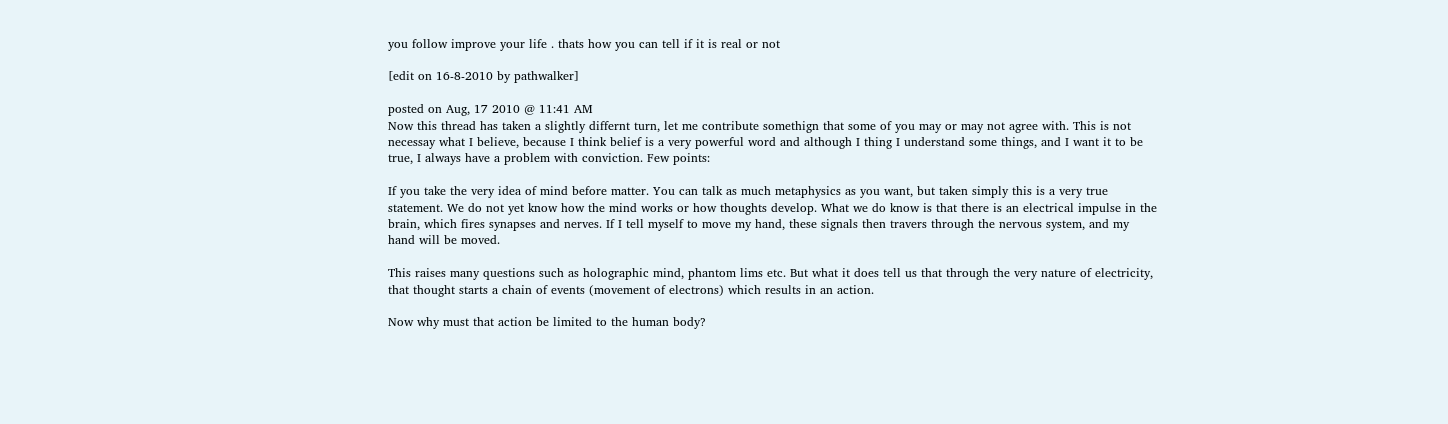you follow improve your life . thats how you can tell if it is real or not

[edit on 16-8-2010 by pathwalker]

posted on Aug, 17 2010 @ 11:41 AM
Now this thread has taken a slightly differnt turn, let me contribute somethign that some of you may or may not agree with. This is not necessay what I believe, because I think belief is a very powerful word and although I thing I understand some things, and I want it to be true, I always have a problem with conviction. Few points:

If you take the very idea of mind before matter. You can talk as much metaphysics as you want, but taken simply this is a very true statement. We do not yet know how the mind works or how thoughts develop. What we do know is that there is an electrical impulse in the brain, which fires synapses and nerves. If I tell myself to move my hand, these signals then travers through the nervous system, and my hand will be moved.

This raises many questions such as holographic mind, phantom lims etc. But what it does tell us that through the very nature of electricity, that thought starts a chain of events (movement of electrons) which results in an action.

Now why must that action be limited to the human body?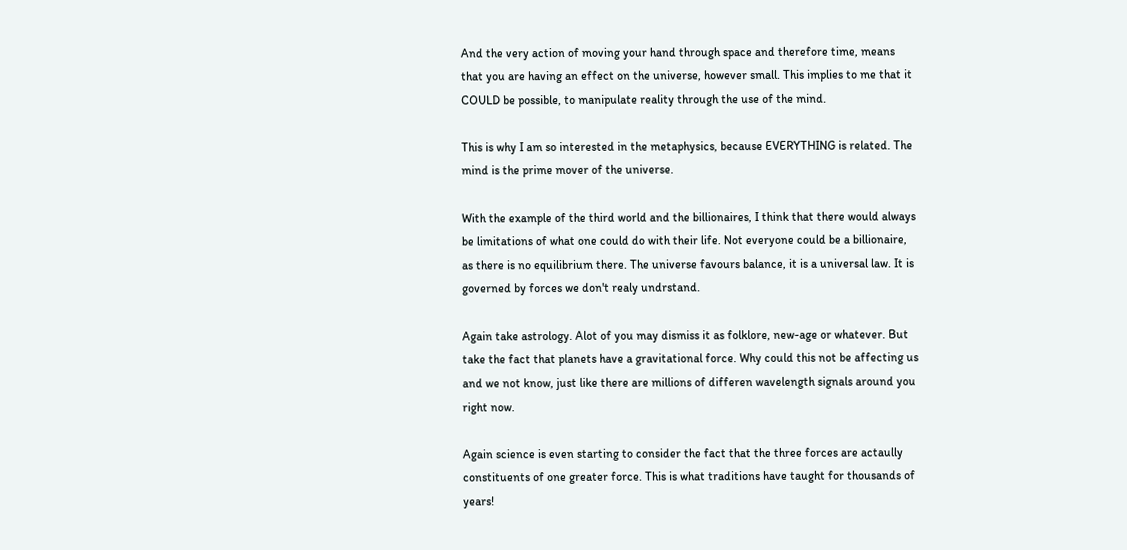And the very action of moving your hand through space and therefore time, means that you are having an effect on the universe, however small. This implies to me that it COULD be possible, to manipulate reality through the use of the mind.

This is why I am so interested in the metaphysics, because EVERYTHING is related. The mind is the prime mover of the universe.

With the example of the third world and the billionaires, I think that there would always be limitations of what one could do with their life. Not everyone could be a billionaire, as there is no equilibrium there. The universe favours balance, it is a universal law. It is governed by forces we don't realy undrstand.

Again take astrology. Alot of you may dismiss it as folklore, new-age or whatever. But take the fact that planets have a gravitational force. Why could this not be affecting us and we not know, just like there are millions of differen wavelength signals around you right now.

Again science is even starting to consider the fact that the three forces are actaully constituents of one greater force. This is what traditions have taught for thousands of years!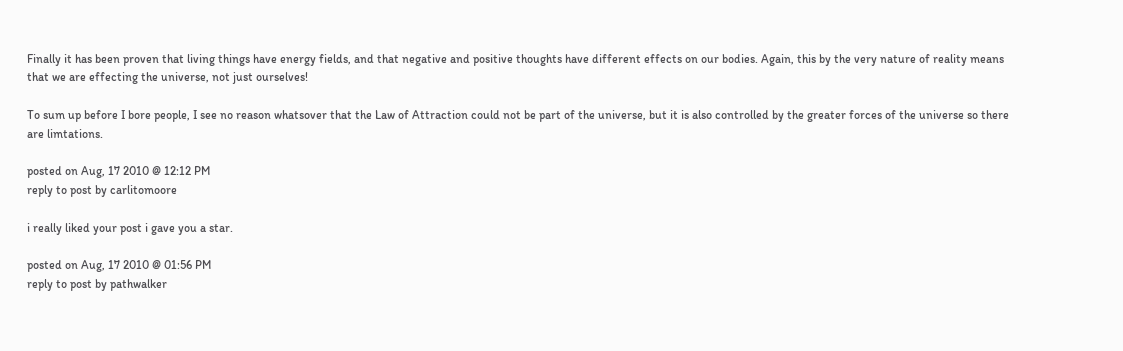Finally it has been proven that living things have energy fields, and that negative and positive thoughts have different effects on our bodies. Again, this by the very nature of reality means that we are effecting the universe, not just ourselves!

To sum up before I bore people, I see no reason whatsover that the Law of Attraction could not be part of the universe, but it is also controlled by the greater forces of the universe so there are limtations.

posted on Aug, 17 2010 @ 12:12 PM
reply to post by carlitomoore

i really liked your post i gave you a star.

posted on Aug, 17 2010 @ 01:56 PM
reply to post by pathwalker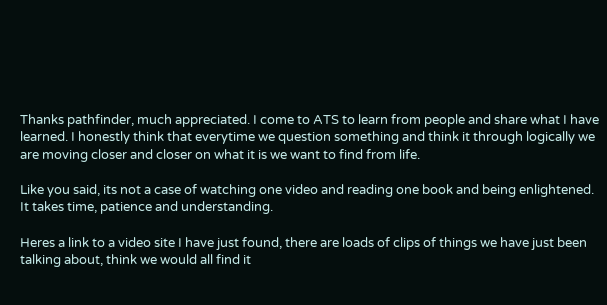Thanks pathfinder, much appreciated. I come to ATS to learn from people and share what I have learned. I honestly think that everytime we question something and think it through logically we are moving closer and closer on what it is we want to find from life.

Like you said, its not a case of watching one video and reading one book and being enlightened. It takes time, patience and understanding.

Heres a link to a video site I have just found, there are loads of clips of things we have just been talking about, think we would all find it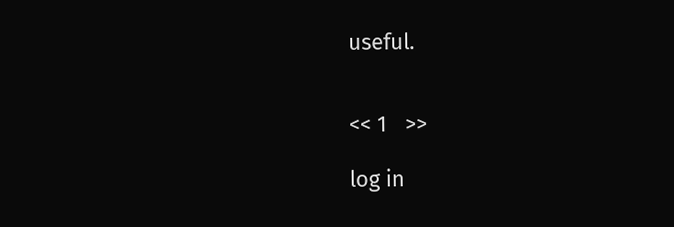useful.


<< 1   >>

log in